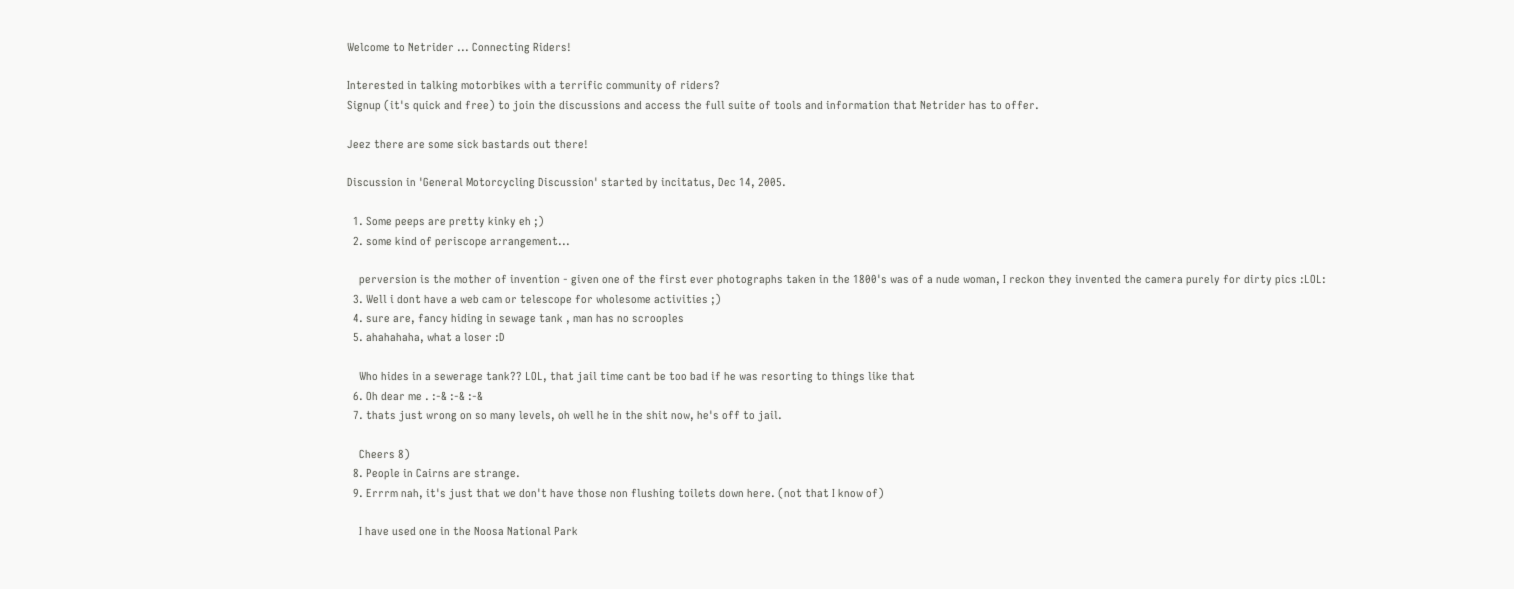Welcome to Netrider ... Connecting Riders!

Interested in talking motorbikes with a terrific community of riders?
Signup (it's quick and free) to join the discussions and access the full suite of tools and information that Netrider has to offer.

Jeez there are some sick bastards out there!

Discussion in 'General Motorcycling Discussion' started by incitatus, Dec 14, 2005.

  1. Some peeps are pretty kinky eh ;)
  2. some kind of periscope arrangement...

    perversion is the mother of invention - given one of the first ever photographs taken in the 1800's was of a nude woman, I reckon they invented the camera purely for dirty pics :LOL:
  3. Well i dont have a web cam or telescope for wholesome activities ;)
  4. sure are, fancy hiding in sewage tank , man has no scrooples
  5. ahahahaha, what a loser :D

    Who hides in a sewerage tank?? LOL, that jail time cant be too bad if he was resorting to things like that
  6. Oh dear me . :-& :-& :-&
  7. thats just wrong on so many levels, oh well he in the shit now, he's off to jail.

    Cheers 8)
  8. People in Cairns are strange.
  9. Errrm nah, it's just that we don't have those non flushing toilets down here. (not that I know of)

    I have used one in the Noosa National Park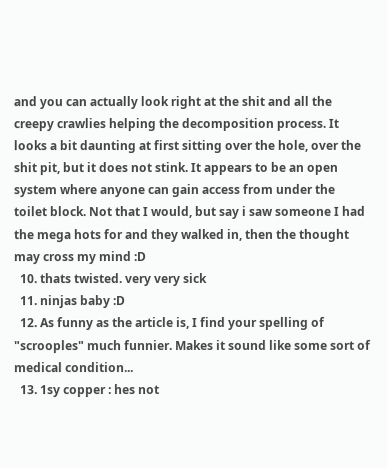and you can actually look right at the shit and all the creepy crawlies helping the decomposition process. It looks a bit daunting at first sitting over the hole, over the shit pit, but it does not stink. It appears to be an open system where anyone can gain access from under the toilet block. Not that I would, but say i saw someone I had the mega hots for and they walked in, then the thought may cross my mind :D
  10. thats twisted. very very sick
  11. ninjas baby :D
  12. As funny as the article is, I find your spelling of "scrooples" much funnier. Makes it sound like some sort of medical condition...
  13. 1sy copper : hes not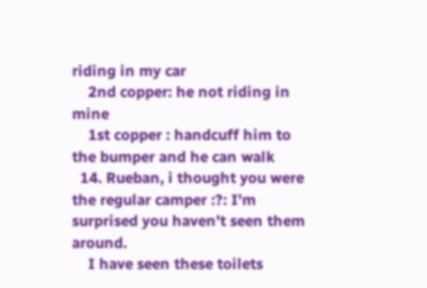riding in my car
    2nd copper: he not riding in mine
    1st copper : handcuff him to the bumper and he can walk
  14. Rueban, i thought you were the regular camper :?: I'm surprised you haven't seen them around.
    I have seen these toilets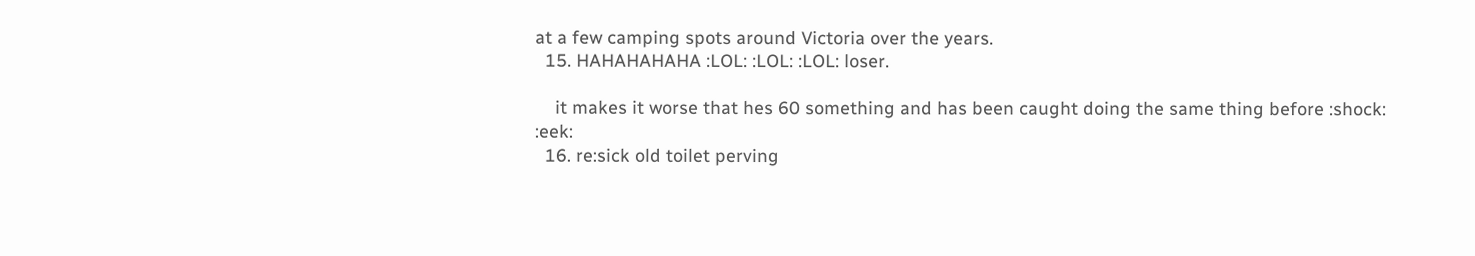at a few camping spots around Victoria over the years.
  15. HAHAHAHAHA :LOL: :LOL: :LOL: loser.

    it makes it worse that hes 60 something and has been caught doing the same thing before :shock: :eek:
  16. re:sick old toilet perving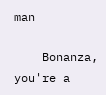man

    Bonanza, you're a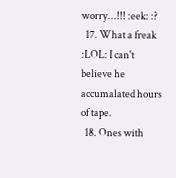worry...!!! :eek: :?
  17. What a freak :LOL: I can't believe he accumalated hours of tape.
  18. Ones with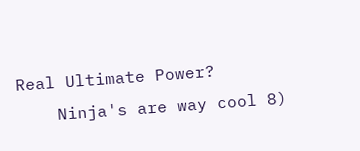Real Ultimate Power?
    Ninja's are way cool 8)